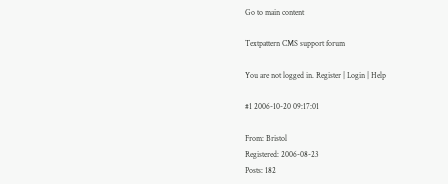Go to main content

Textpattern CMS support forum

You are not logged in. Register | Login | Help

#1 2006-10-20 09:17:01

From: Bristol
Registered: 2006-08-23
Posts: 182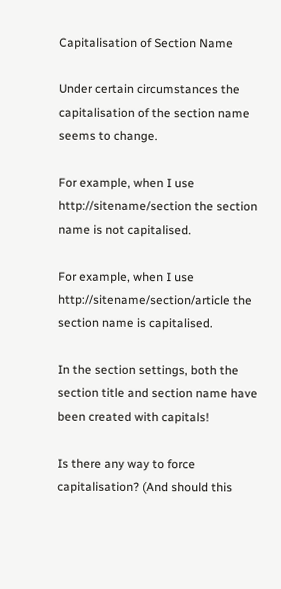Capitalisation of Section Name

Under certain circumstances the capitalisation of the section name seems to change.

For example, when I use http://sitename/section the section name is not capitalised.

For example, when I use http://sitename/section/article the section name is capitalised.

In the section settings, both the section title and section name have been created with capitals!

Is there any way to force capitalisation? (And should this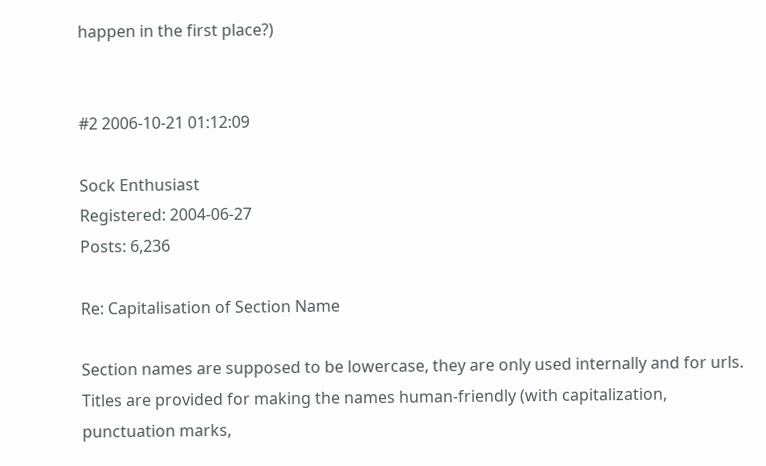happen in the first place?)


#2 2006-10-21 01:12:09

Sock Enthusiast
Registered: 2004-06-27
Posts: 6,236

Re: Capitalisation of Section Name

Section names are supposed to be lowercase, they are only used internally and for urls. Titles are provided for making the names human-friendly (with capitalization, punctuation marks,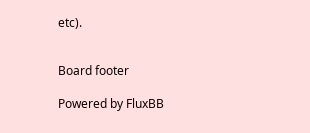etc).


Board footer

Powered by FluxBB